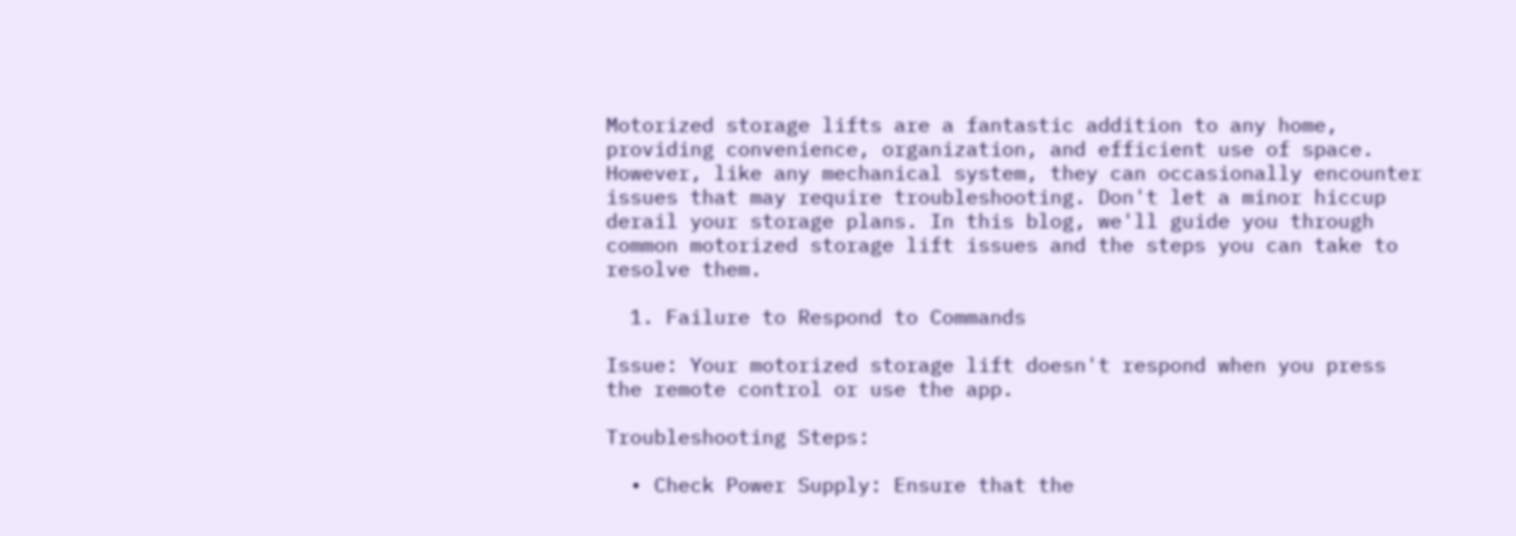Motorized storage lifts are a fantastic addition to any home, providing convenience, organization, and efficient use of space. However, like any mechanical system, they can occasionally encounter issues that may require troubleshooting. Don't let a minor hiccup derail your storage plans. In this blog, we'll guide you through common motorized storage lift issues and the steps you can take to resolve them.

  1. Failure to Respond to Commands

Issue: Your motorized storage lift doesn't respond when you press the remote control or use the app.

Troubleshooting Steps:

  • Check Power Supply: Ensure that the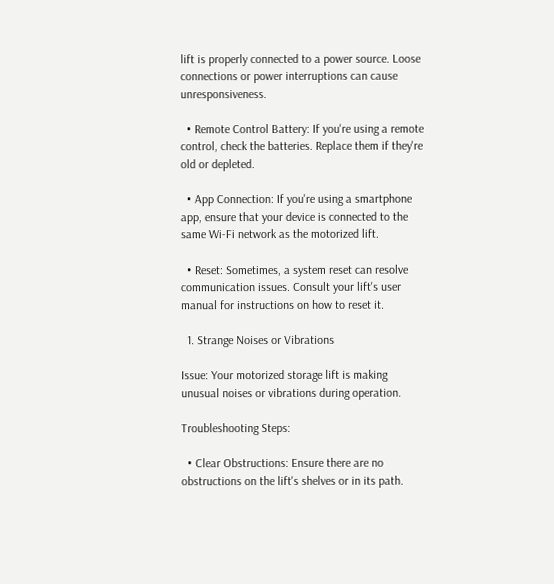lift is properly connected to a power source. Loose connections or power interruptions can cause unresponsiveness.

  • Remote Control Battery: If you're using a remote control, check the batteries. Replace them if they're old or depleted.

  • App Connection: If you're using a smartphone app, ensure that your device is connected to the same Wi-Fi network as the motorized lift.

  • Reset: Sometimes, a system reset can resolve communication issues. Consult your lift's user manual for instructions on how to reset it.

  1. Strange Noises or Vibrations

Issue: Your motorized storage lift is making unusual noises or vibrations during operation.

Troubleshooting Steps:

  • Clear Obstructions: Ensure there are no obstructions on the lift's shelves or in its path.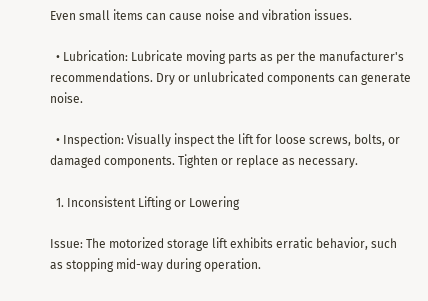Even small items can cause noise and vibration issues.

  • Lubrication: Lubricate moving parts as per the manufacturer's recommendations. Dry or unlubricated components can generate noise.

  • Inspection: Visually inspect the lift for loose screws, bolts, or damaged components. Tighten or replace as necessary.

  1. Inconsistent Lifting or Lowering

Issue: The motorized storage lift exhibits erratic behavior, such as stopping mid-way during operation.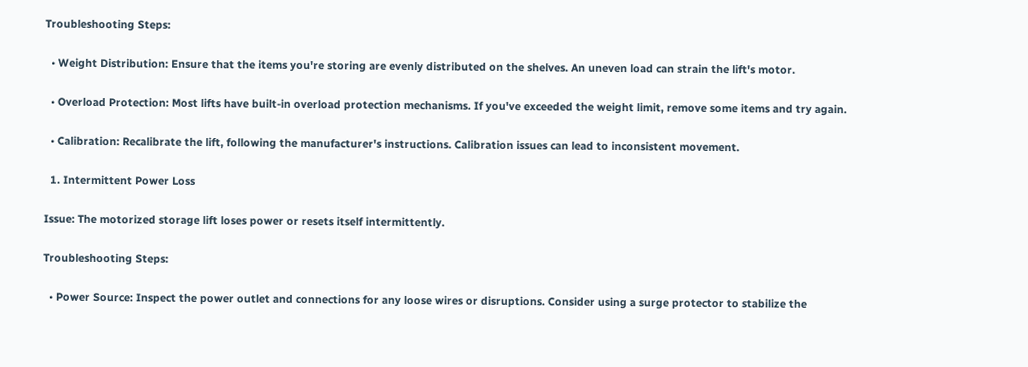Troubleshooting Steps:

  • Weight Distribution: Ensure that the items you're storing are evenly distributed on the shelves. An uneven load can strain the lift's motor.

  • Overload Protection: Most lifts have built-in overload protection mechanisms. If you've exceeded the weight limit, remove some items and try again.

  • Calibration: Recalibrate the lift, following the manufacturer's instructions. Calibration issues can lead to inconsistent movement.

  1. Intermittent Power Loss

Issue: The motorized storage lift loses power or resets itself intermittently.

Troubleshooting Steps:

  • Power Source: Inspect the power outlet and connections for any loose wires or disruptions. Consider using a surge protector to stabilize the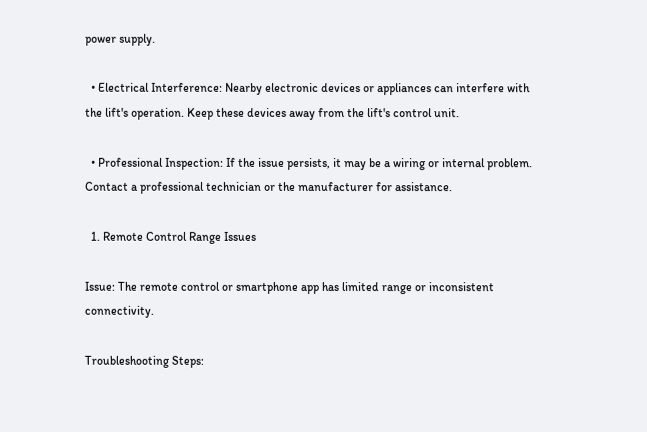power supply.

  • Electrical Interference: Nearby electronic devices or appliances can interfere with the lift's operation. Keep these devices away from the lift's control unit.

  • Professional Inspection: If the issue persists, it may be a wiring or internal problem. Contact a professional technician or the manufacturer for assistance.

  1. Remote Control Range Issues

Issue: The remote control or smartphone app has limited range or inconsistent connectivity.

Troubleshooting Steps: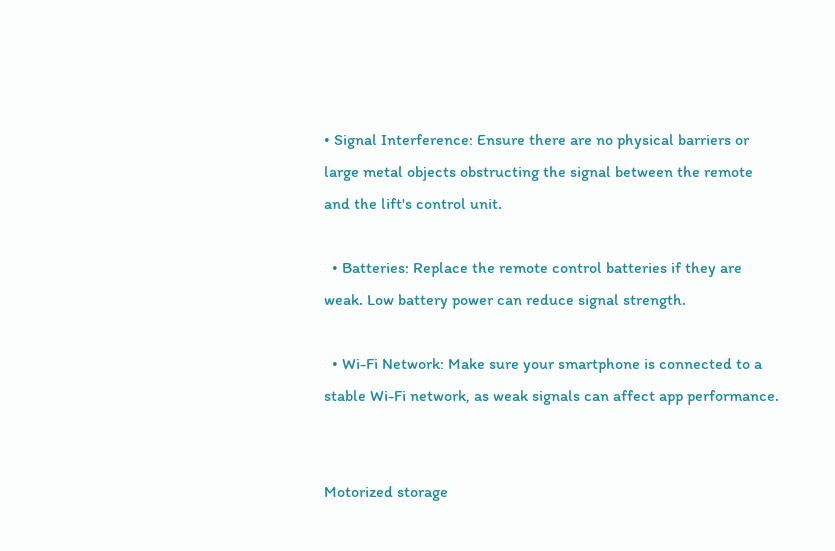• Signal Interference: Ensure there are no physical barriers or large metal objects obstructing the signal between the remote and the lift's control unit.

  • Batteries: Replace the remote control batteries if they are weak. Low battery power can reduce signal strength.

  • Wi-Fi Network: Make sure your smartphone is connected to a stable Wi-Fi network, as weak signals can affect app performance.


Motorized storage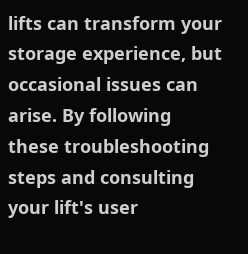lifts can transform your storage experience, but occasional issues can arise. By following these troubleshooting steps and consulting your lift's user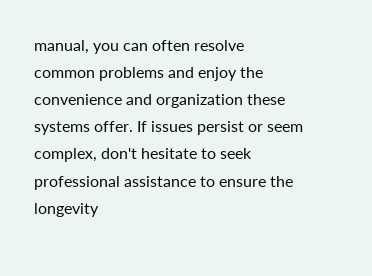manual, you can often resolve common problems and enjoy the convenience and organization these systems offer. If issues persist or seem complex, don't hesitate to seek professional assistance to ensure the longevity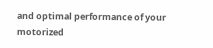and optimal performance of your motorized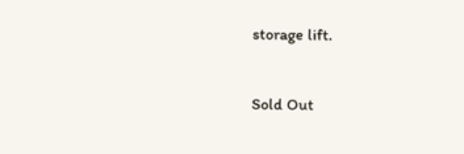storage lift.



Sold Out